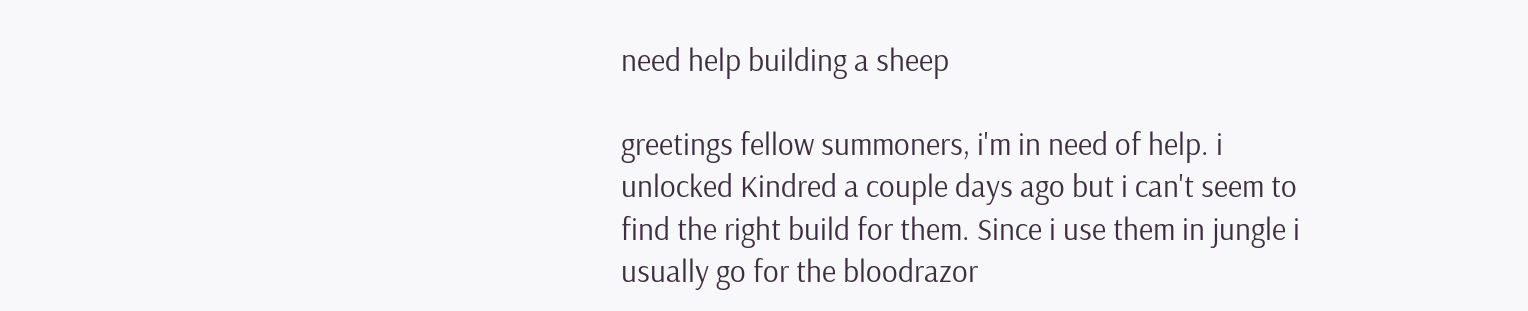need help building a sheep

greetings fellow summoners, i'm in need of help. i unlocked Kindred a couple days ago but i can't seem to find the right build for them. Since i use them in jungle i usually go for the bloodrazor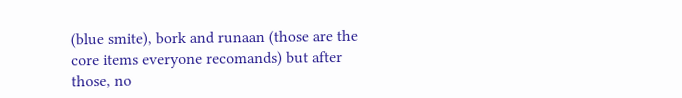(blue smite), bork and runaan (those are the core items everyone recomands) but after those, no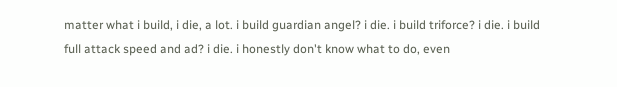matter what i build, i die, a lot. i build guardian angel? i die. i build triforce? i die. i build full attack speed and ad? i die. i honestly don't know what to do, even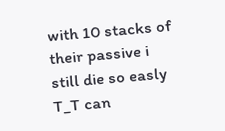with 10 stacks of their passive i still die so easly T_T can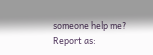someone help me?
Report as: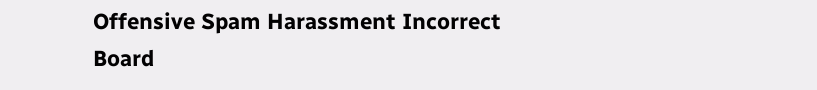Offensive Spam Harassment Incorrect Board